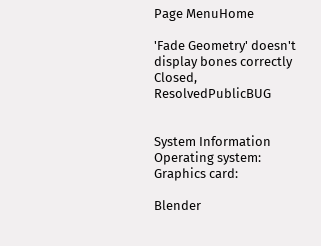Page MenuHome

'Fade Geometry' doesn't display bones correctly
Closed, ResolvedPublicBUG


System Information
Operating system:
Graphics card:

Blender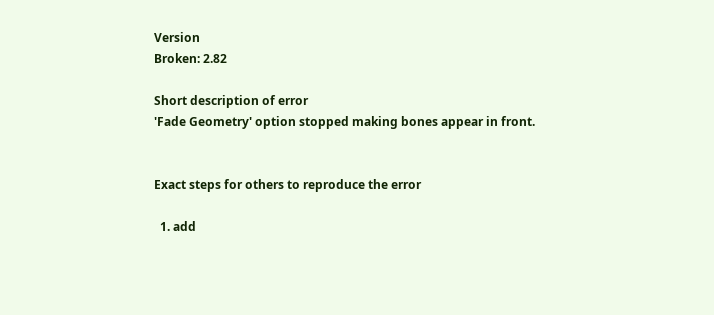Version
Broken: 2.82

Short description of error
'Fade Geometry' option stopped making bones appear in front.


Exact steps for others to reproduce the error

  1. add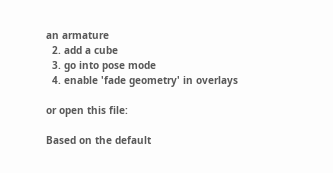an armature
  2. add a cube
  3. go into pose mode
  4. enable 'fade geometry' in overlays

or open this file:

Based on the default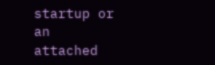startup or an attached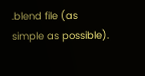.blend file (as simple as possible).